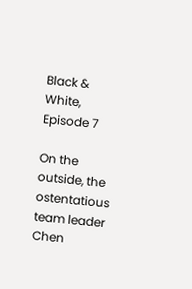Black & White, Episode 7

On the outside, the ostentatious team leader Chen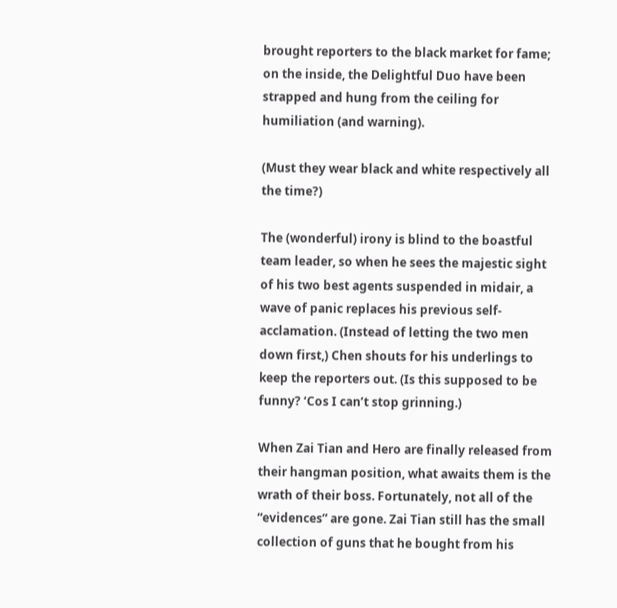brought reporters to the black market for fame; on the inside, the Delightful Duo have been strapped and hung from the ceiling for humiliation (and warning).

(Must they wear black and white respectively all the time?)

The (wonderful) irony is blind to the boastful team leader, so when he sees the majestic sight of his two best agents suspended in midair, a wave of panic replaces his previous self-acclamation. (Instead of letting the two men down first,) Chen shouts for his underlings to keep the reporters out. (Is this supposed to be funny? ‘Cos I can’t stop grinning.)

When Zai Tian and Hero are finally released from their hangman position, what awaits them is the wrath of their boss. Fortunately, not all of the “evidences” are gone. Zai Tian still has the small collection of guns that he bought from his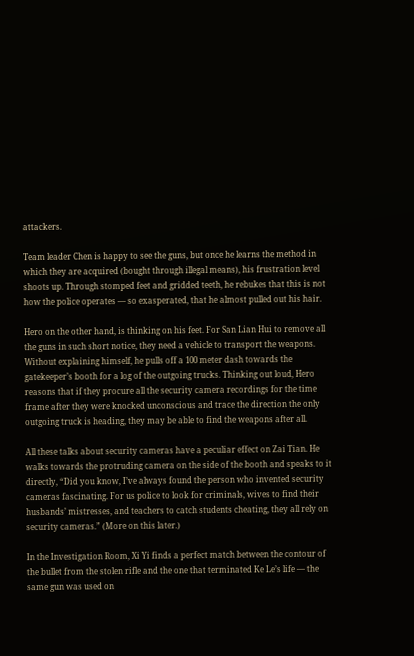attackers.

Team leader Chen is happy to see the guns, but once he learns the method in which they are acquired (bought through illegal means), his frustration level shoots up. Through stomped feet and gridded teeth, he rebukes that this is not how the police operates — so exasperated, that he almost pulled out his hair.

Hero on the other hand, is thinking on his feet. For San Lian Hui to remove all the guns in such short notice, they need a vehicle to transport the weapons. Without explaining himself, he pulls off a 100 meter dash towards the gatekeeper’s booth for a log of the outgoing trucks. Thinking out loud, Hero reasons that if they procure all the security camera recordings for the time frame after they were knocked unconscious and trace the direction the only outgoing truck is heading, they may be able to find the weapons after all.

All these talks about security cameras have a peculiar effect on Zai Tian. He walks towards the protruding camera on the side of the booth and speaks to it directly, “Did you know, I’ve always found the person who invented security cameras fascinating. For us police to look for criminals, wives to find their husbands’ mistresses, and teachers to catch students cheating, they all rely on security cameras.” (More on this later.)

In the Investigation Room, Xi Yi finds a perfect match between the contour of the bullet from the stolen rifle and the one that terminated Ke Le’s life — the same gun was used on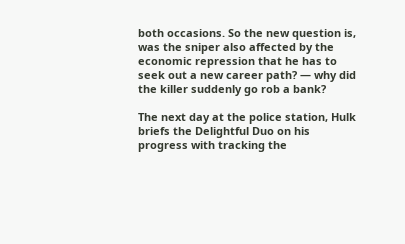both occasions. So the new question is, was the sniper also affected by the economic repression that he has to seek out a new career path? — why did the killer suddenly go rob a bank?

The next day at the police station, Hulk briefs the Delightful Duo on his progress with tracking the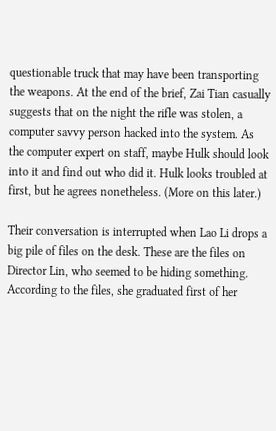questionable truck that may have been transporting the weapons. At the end of the brief, Zai Tian casually suggests that on the night the rifle was stolen, a computer savvy person hacked into the system. As the computer expert on staff, maybe Hulk should look into it and find out who did it. Hulk looks troubled at first, but he agrees nonetheless. (More on this later.)

Their conversation is interrupted when Lao Li drops a big pile of files on the desk. These are the files on Director Lin, who seemed to be hiding something. According to the files, she graduated first of her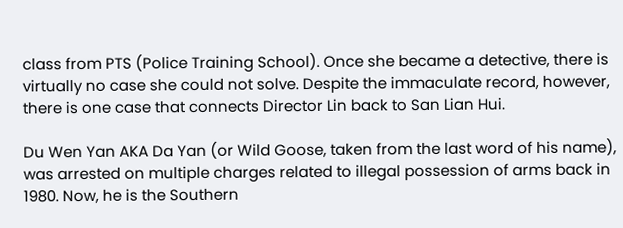class from PTS (Police Training School). Once she became a detective, there is virtually no case she could not solve. Despite the immaculate record, however, there is one case that connects Director Lin back to San Lian Hui.

Du Wen Yan AKA Da Yan (or Wild Goose, taken from the last word of his name), was arrested on multiple charges related to illegal possession of arms back in 1980. Now, he is the Southern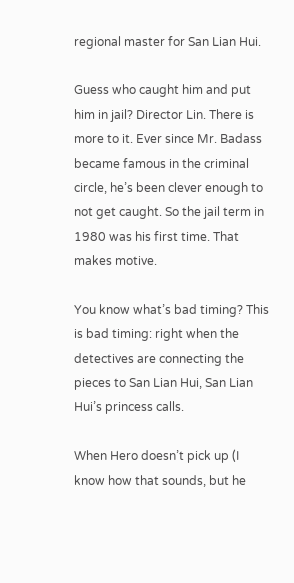regional master for San Lian Hui.

Guess who caught him and put him in jail? Director Lin. There is more to it. Ever since Mr. Badass became famous in the criminal circle, he’s been clever enough to not get caught. So the jail term in 1980 was his first time. That makes motive.

You know what’s bad timing? This is bad timing: right when the detectives are connecting the pieces to San Lian Hui, San Lian Hui’s princess calls.

When Hero doesn’t pick up (I know how that sounds, but he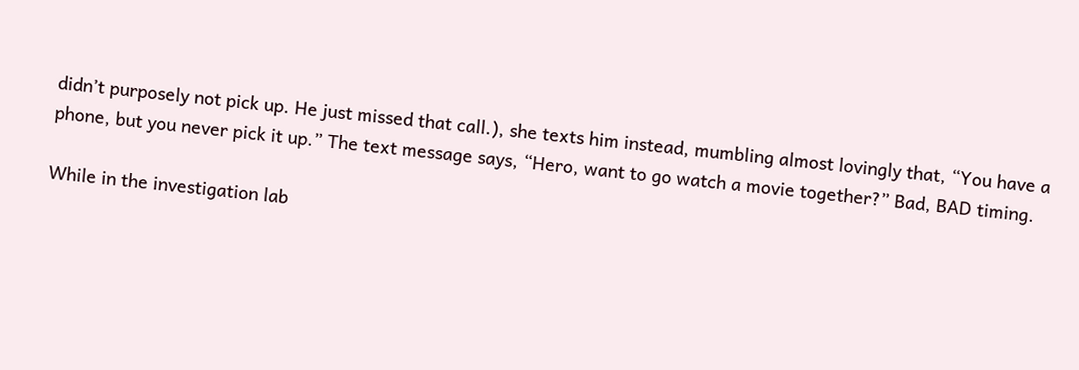didn’t purposely not pick up. He just missed that call.), she texts him instead, mumbling almost lovingly that, “You have a phone, but you never pick it up.” The text message says, “Hero, want to go watch a movie together?” Bad, BAD timing.

While in the investigation lab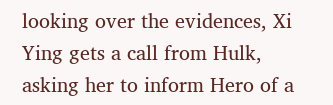looking over the evidences, Xi Ying gets a call from Hulk, asking her to inform Hero of a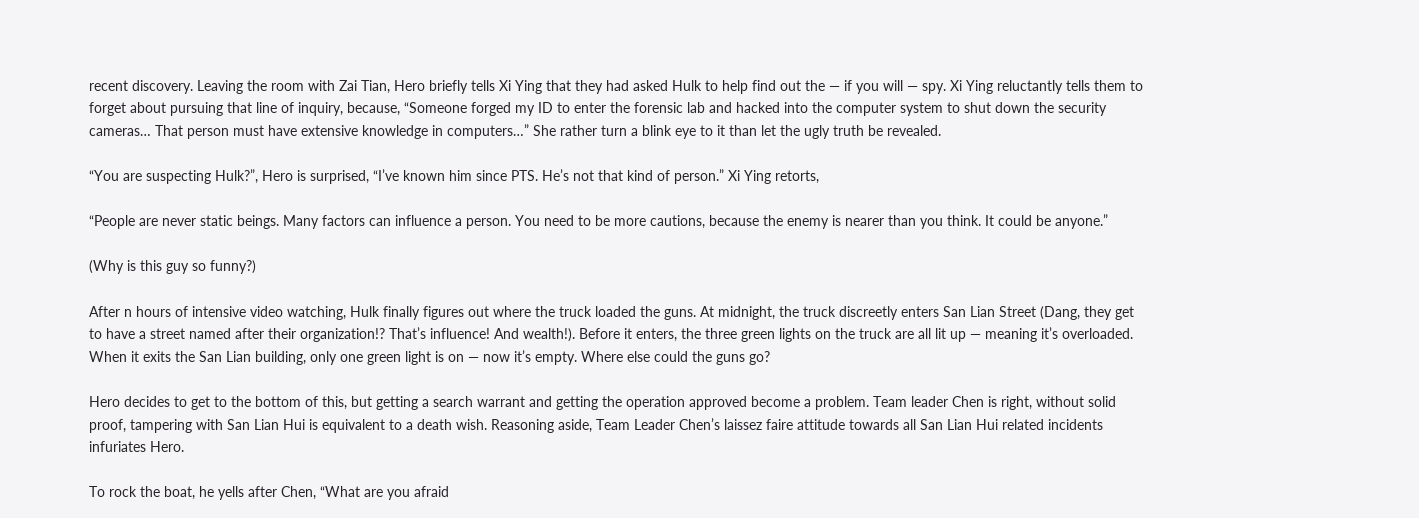recent discovery. Leaving the room with Zai Tian, Hero briefly tells Xi Ying that they had asked Hulk to help find out the — if you will — spy. Xi Ying reluctantly tells them to forget about pursuing that line of inquiry, because, “Someone forged my ID to enter the forensic lab and hacked into the computer system to shut down the security cameras… That person must have extensive knowledge in computers…” She rather turn a blink eye to it than let the ugly truth be revealed.

“You are suspecting Hulk?”, Hero is surprised, “I’ve known him since PTS. He’s not that kind of person.” Xi Ying retorts,

“People are never static beings. Many factors can influence a person. You need to be more cautions, because the enemy is nearer than you think. It could be anyone.”

(Why is this guy so funny?)

After n hours of intensive video watching, Hulk finally figures out where the truck loaded the guns. At midnight, the truck discreetly enters San Lian Street (Dang, they get to have a street named after their organization!? That’s influence! And wealth!). Before it enters, the three green lights on the truck are all lit up — meaning it’s overloaded. When it exits the San Lian building, only one green light is on — now it’s empty. Where else could the guns go?

Hero decides to get to the bottom of this, but getting a search warrant and getting the operation approved become a problem. Team leader Chen is right, without solid proof, tampering with San Lian Hui is equivalent to a death wish. Reasoning aside, Team Leader Chen’s laissez faire attitude towards all San Lian Hui related incidents infuriates Hero.

To rock the boat, he yells after Chen, “What are you afraid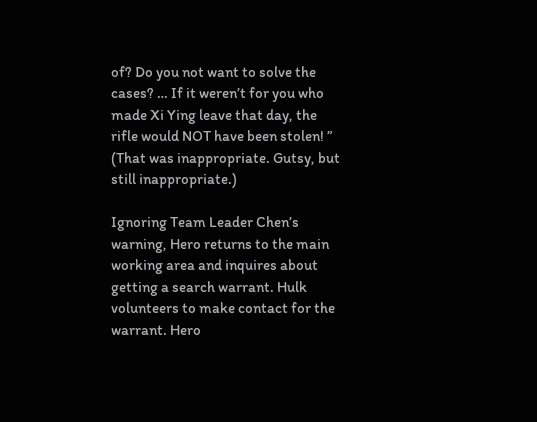of? Do you not want to solve the cases? … If it weren’t for you who made Xi Ying leave that day, the rifle would NOT have been stolen! ” (That was inappropriate. Gutsy, but still inappropriate.)

Ignoring Team Leader Chen’s warning, Hero returns to the main working area and inquires about getting a search warrant. Hulk volunteers to make contact for the warrant. Hero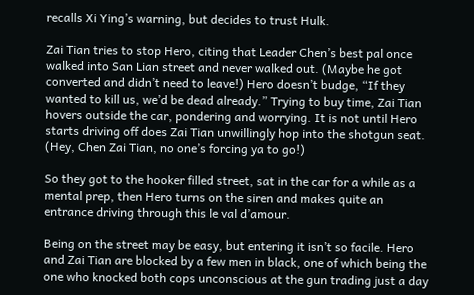recalls Xi Ying’s warning, but decides to trust Hulk.

Zai Tian tries to stop Hero, citing that Leader Chen’s best pal once walked into San Lian street and never walked out. (Maybe he got converted and didn’t need to leave!) Hero doesn’t budge, “If they wanted to kill us, we’d be dead already.” Trying to buy time, Zai Tian hovers outside the car, pondering and worrying. It is not until Hero starts driving off does Zai Tian unwillingly hop into the shotgun seat. (Hey, Chen Zai Tian, no one’s forcing ya to go!)

So they got to the hooker filled street, sat in the car for a while as a mental prep, then Hero turns on the siren and makes quite an entrance driving through this le val d’amour.

Being on the street may be easy, but entering it isn’t so facile. Hero and Zai Tian are blocked by a few men in black, one of which being the one who knocked both cops unconscious at the gun trading just a day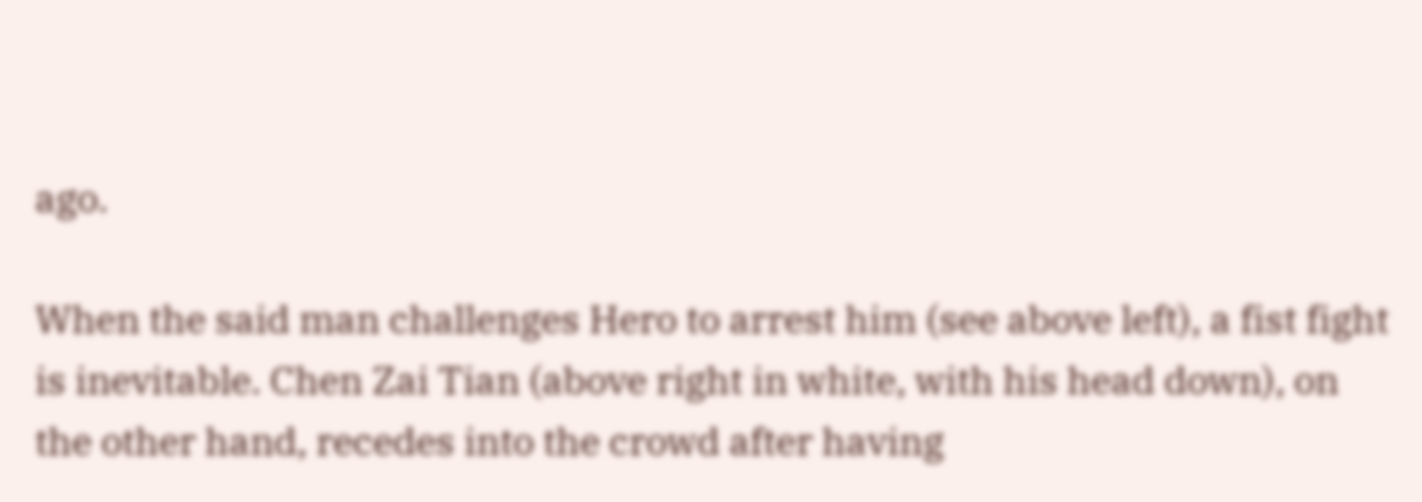ago.

When the said man challenges Hero to arrest him (see above left), a fist fight is inevitable. Chen Zai Tian (above right in white, with his head down), on the other hand, recedes into the crowd after having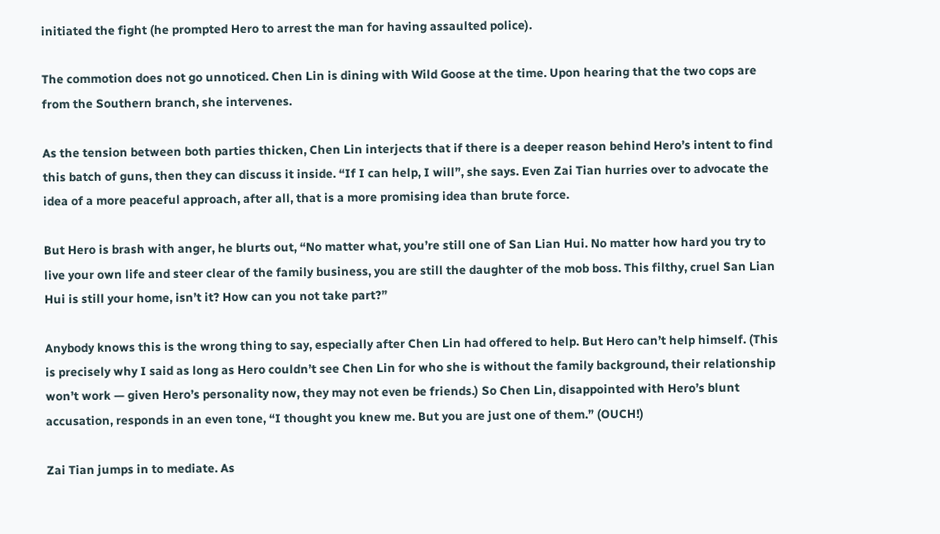initiated the fight (he prompted Hero to arrest the man for having assaulted police).

The commotion does not go unnoticed. Chen Lin is dining with Wild Goose at the time. Upon hearing that the two cops are from the Southern branch, she intervenes.

As the tension between both parties thicken, Chen Lin interjects that if there is a deeper reason behind Hero’s intent to find this batch of guns, then they can discuss it inside. “If I can help, I will”, she says. Even Zai Tian hurries over to advocate the idea of a more peaceful approach, after all, that is a more promising idea than brute force.

But Hero is brash with anger, he blurts out, “No matter what, you’re still one of San Lian Hui. No matter how hard you try to live your own life and steer clear of the family business, you are still the daughter of the mob boss. This filthy, cruel San Lian Hui is still your home, isn’t it? How can you not take part?”

Anybody knows this is the wrong thing to say, especially after Chen Lin had offered to help. But Hero can’t help himself. (This is precisely why I said as long as Hero couldn’t see Chen Lin for who she is without the family background, their relationship won’t work — given Hero’s personality now, they may not even be friends.) So Chen Lin, disappointed with Hero’s blunt accusation, responds in an even tone, “I thought you knew me. But you are just one of them.” (OUCH!)

Zai Tian jumps in to mediate. As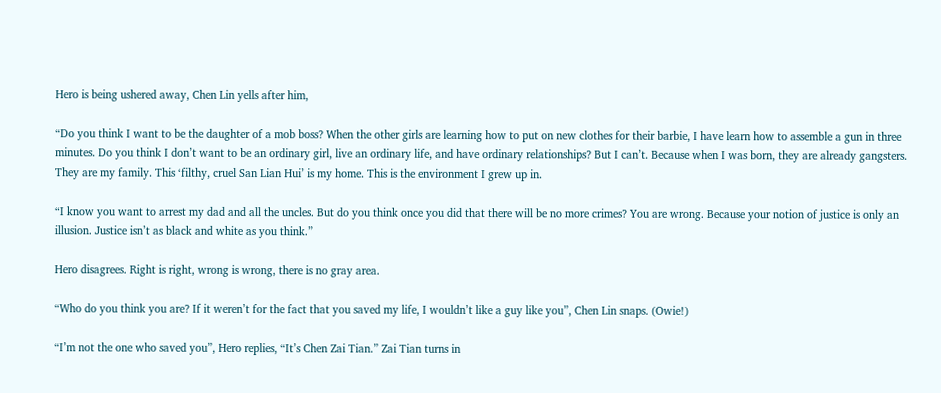Hero is being ushered away, Chen Lin yells after him,

“Do you think I want to be the daughter of a mob boss? When the other girls are learning how to put on new clothes for their barbie, I have learn how to assemble a gun in three minutes. Do you think I don’t want to be an ordinary girl, live an ordinary life, and have ordinary relationships? But I can’t. Because when I was born, they are already gangsters. They are my family. This ‘filthy, cruel San Lian Hui’ is my home. This is the environment I grew up in.

“I know you want to arrest my dad and all the uncles. But do you think once you did that there will be no more crimes? You are wrong. Because your notion of justice is only an illusion. Justice isn’t as black and white as you think.”

Hero disagrees. Right is right, wrong is wrong, there is no gray area.

“Who do you think you are? If it weren’t for the fact that you saved my life, I wouldn’t like a guy like you”, Chen Lin snaps. (Owie!)

“I’m not the one who saved you”, Hero replies, “It’s Chen Zai Tian.” Zai Tian turns in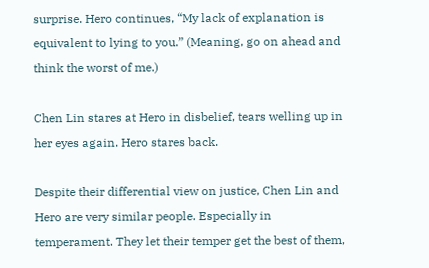surprise. Hero continues, “My lack of explanation is equivalent to lying to you.” (Meaning, go on ahead and think the worst of me.)

Chen Lin stares at Hero in disbelief, tears welling up in her eyes again. Hero stares back.

Despite their differential view on justice, Chen Lin and Hero are very similar people. Especially in temperament. They let their temper get the best of them,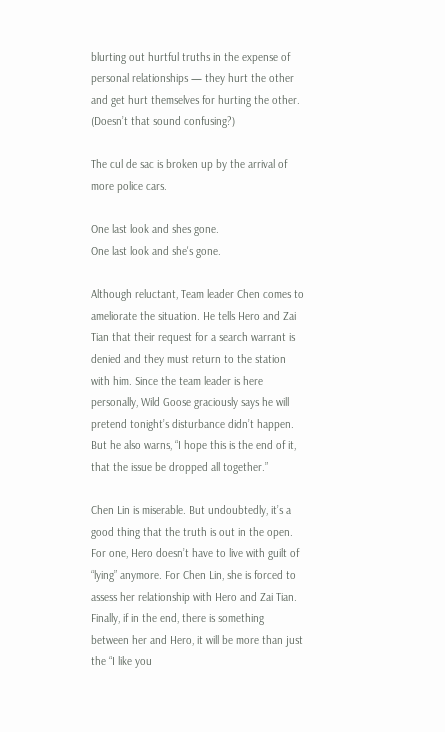blurting out hurtful truths in the expense of personal relationships — they hurt the other and get hurt themselves for hurting the other. (Doesn’t that sound confusing?)

The cul de sac is broken up by the arrival of more police cars.

One last look and shes gone.
One last look and she's gone.

Although reluctant, Team leader Chen comes to ameliorate the situation. He tells Hero and Zai Tian that their request for a search warrant is denied and they must return to the station with him. Since the team leader is here personally, Wild Goose graciously says he will pretend tonight’s disturbance didn’t happen. But he also warns, “I hope this is the end of it, that the issue be dropped all together.”

Chen Lin is miserable. But undoubtedly, it’s a good thing that the truth is out in the open. For one, Hero doesn’t have to live with guilt of “lying” anymore. For Chen Lin, she is forced to assess her relationship with Hero and Zai Tian. Finally, if in the end, there is something between her and Hero, it will be more than just the “I like you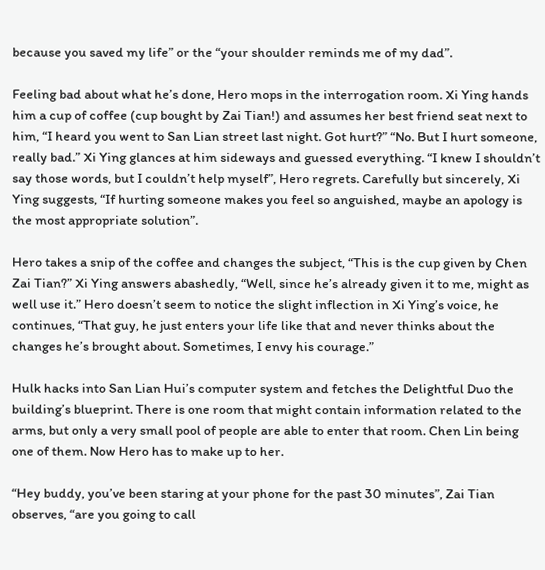because you saved my life” or the “your shoulder reminds me of my dad”.

Feeling bad about what he’s done, Hero mops in the interrogation room. Xi Ying hands him a cup of coffee (cup bought by Zai Tian!) and assumes her best friend seat next to him, “I heard you went to San Lian street last night. Got hurt?” “No. But I hurt someone, really bad.” Xi Ying glances at him sideways and guessed everything. “I knew I shouldn’t say those words, but I couldn’t help myself”, Hero regrets. Carefully but sincerely, Xi Ying suggests, “If hurting someone makes you feel so anguished, maybe an apology is the most appropriate solution”.

Hero takes a snip of the coffee and changes the subject, “This is the cup given by Chen Zai Tian?” Xi Ying answers abashedly, “Well, since he’s already given it to me, might as well use it.” Hero doesn’t seem to notice the slight inflection in Xi Ying’s voice, he continues, “That guy, he just enters your life like that and never thinks about the changes he’s brought about. Sometimes, I envy his courage.”

Hulk hacks into San Lian Hui’s computer system and fetches the Delightful Duo the building’s blueprint. There is one room that might contain information related to the arms, but only a very small pool of people are able to enter that room. Chen Lin being one of them. Now Hero has to make up to her.

“Hey buddy, you’ve been staring at your phone for the past 30 minutes”, Zai Tian observes, “are you going to call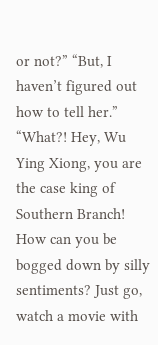or not?” “But, I haven’t figured out how to tell her.” “What?! Hey, Wu Ying Xiong, you are the case king of Southern Branch! How can you be bogged down by silly sentiments? Just go, watch a movie with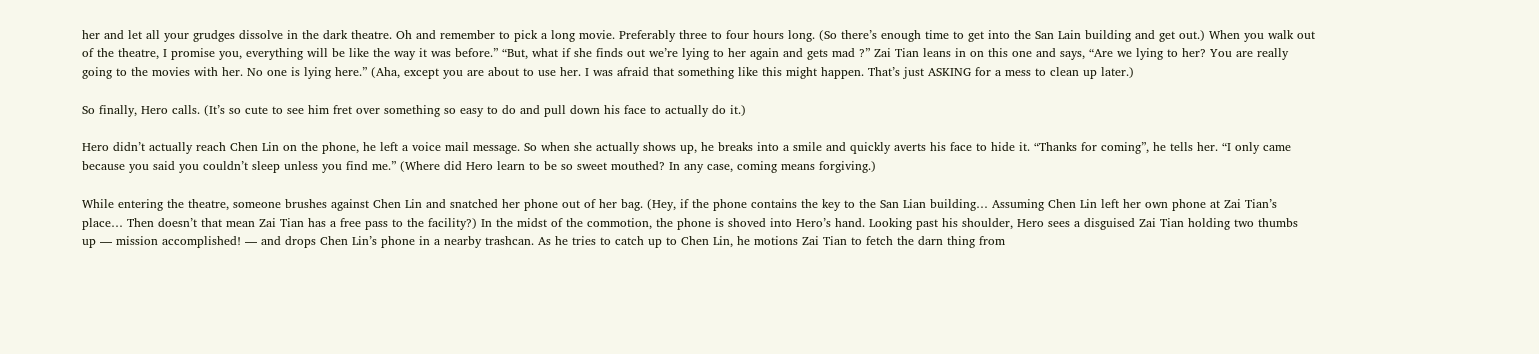her and let all your grudges dissolve in the dark theatre. Oh and remember to pick a long movie. Preferably three to four hours long. (So there’s enough time to get into the San Lain building and get out.) When you walk out of the theatre, I promise you, everything will be like the way it was before.” “But, what if she finds out we’re lying to her again and gets mad ?” Zai Tian leans in on this one and says, “Are we lying to her? You are really going to the movies with her. No one is lying here.” (Aha, except you are about to use her. I was afraid that something like this might happen. That’s just ASKING for a mess to clean up later.)

So finally, Hero calls. (It’s so cute to see him fret over something so easy to do and pull down his face to actually do it.)

Hero didn’t actually reach Chen Lin on the phone, he left a voice mail message. So when she actually shows up, he breaks into a smile and quickly averts his face to hide it. “Thanks for coming”, he tells her. “I only came because you said you couldn’t sleep unless you find me.” (Where did Hero learn to be so sweet mouthed? In any case, coming means forgiving.)

While entering the theatre, someone brushes against Chen Lin and snatched her phone out of her bag. (Hey, if the phone contains the key to the San Lian building… Assuming Chen Lin left her own phone at Zai Tian’s place… Then doesn’t that mean Zai Tian has a free pass to the facility?) In the midst of the commotion, the phone is shoved into Hero’s hand. Looking past his shoulder, Hero sees a disguised Zai Tian holding two thumbs up — mission accomplished! — and drops Chen Lin’s phone in a nearby trashcan. As he tries to catch up to Chen Lin, he motions Zai Tian to fetch the darn thing from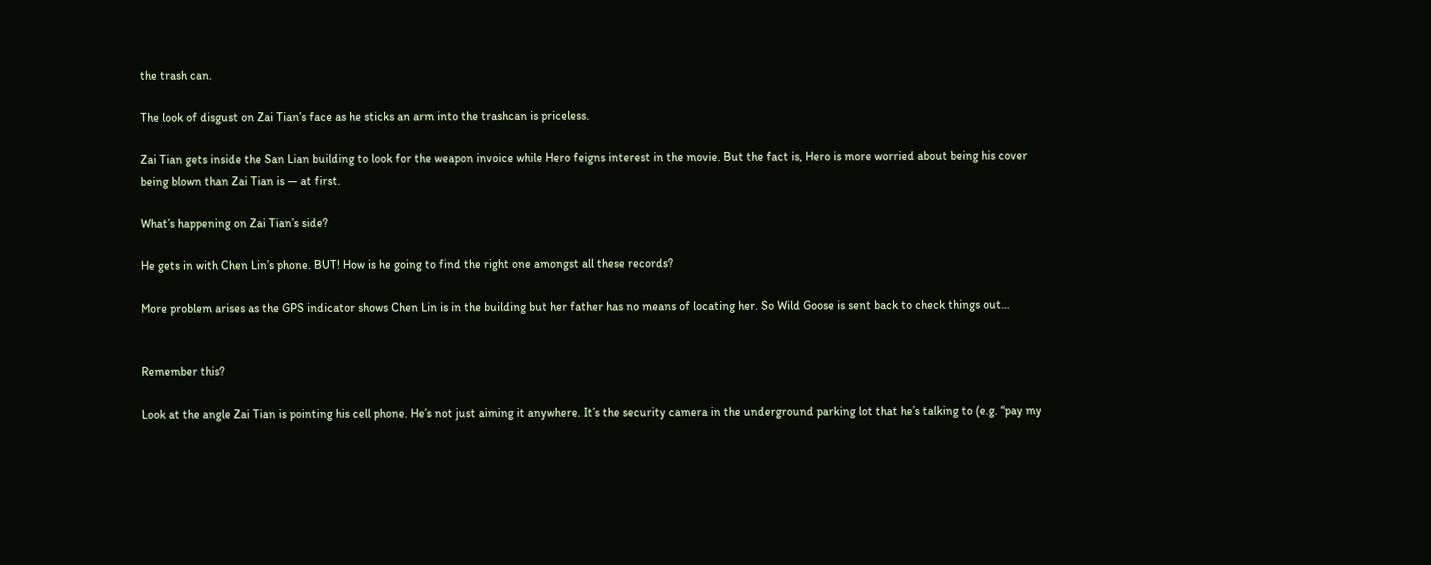the trash can.

The look of disgust on Zai Tian’s face as he sticks an arm into the trashcan is priceless.

Zai Tian gets inside the San Lian building to look for the weapon invoice while Hero feigns interest in the movie. But the fact is, Hero is more worried about being his cover being blown than Zai Tian is — at first.

What’s happening on Zai Tian’s side?

He gets in with Chen Lin’s phone. BUT! How is he going to find the right one amongst all these records?

More problem arises as the GPS indicator shows Chen Lin is in the building but her father has no means of locating her. So Wild Goose is sent back to check things out…


Remember this?

Look at the angle Zai Tian is pointing his cell phone. He’s not just aiming it anywhere. It’s the security camera in the underground parking lot that he’s talking to (e.g. “pay my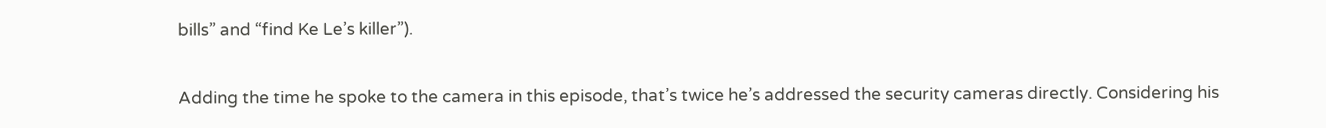bills” and “find Ke Le’s killer”).

Adding the time he spoke to the camera in this episode, that’s twice he’s addressed the security cameras directly. Considering his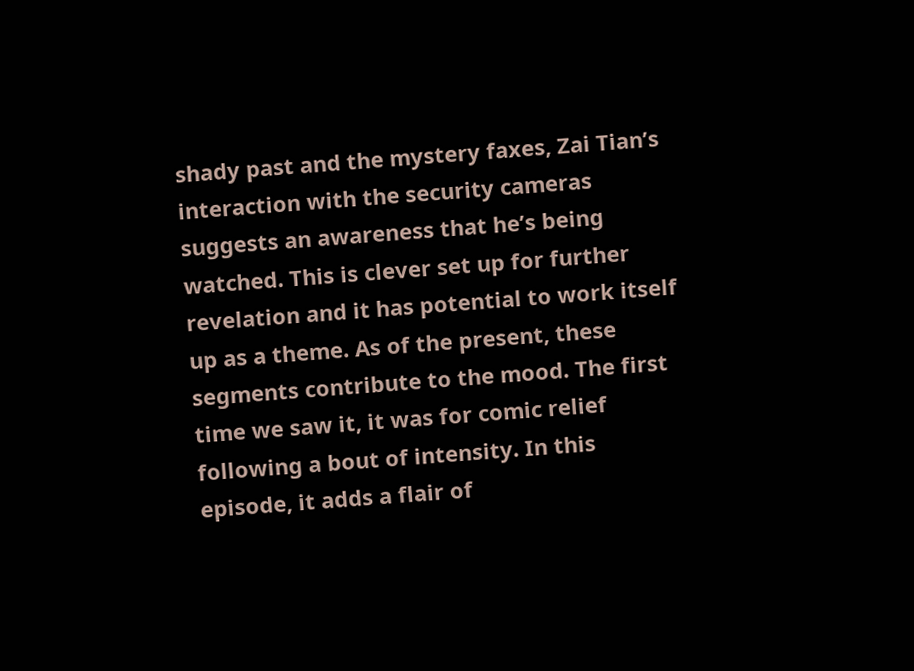shady past and the mystery faxes, Zai Tian’s interaction with the security cameras suggests an awareness that he’s being watched. This is clever set up for further revelation and it has potential to work itself up as a theme. As of the present, these segments contribute to the mood. The first time we saw it, it was for comic relief following a bout of intensity. In this episode, it adds a flair of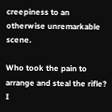creepiness to an otherwise unremarkable scene.

Who took the pain to arrange and steal the rifle? I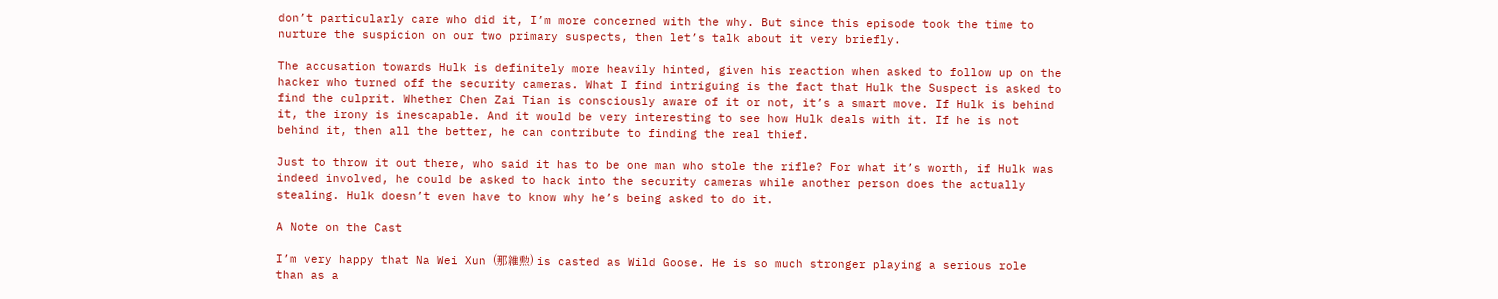don’t particularly care who did it, I’m more concerned with the why. But since this episode took the time to nurture the suspicion on our two primary suspects, then let’s talk about it very briefly.

The accusation towards Hulk is definitely more heavily hinted, given his reaction when asked to follow up on the hacker who turned off the security cameras. What I find intriguing is the fact that Hulk the Suspect is asked to find the culprit. Whether Chen Zai Tian is consciously aware of it or not, it’s a smart move. If Hulk is behind it, the irony is inescapable. And it would be very interesting to see how Hulk deals with it. If he is not behind it, then all the better, he can contribute to finding the real thief.

Just to throw it out there, who said it has to be one man who stole the rifle? For what it’s worth, if Hulk was indeed involved, he could be asked to hack into the security cameras while another person does the actually stealing. Hulk doesn’t even have to know why he’s being asked to do it.

A Note on the Cast

I’m very happy that Na Wei Xun (那維勲) is casted as Wild Goose. He is so much stronger playing a serious role than as a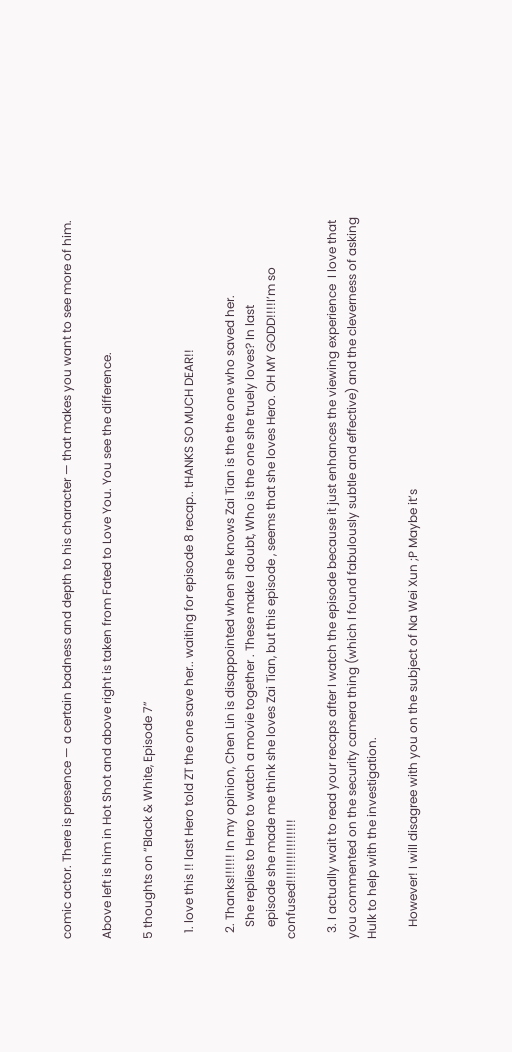comic actor. There is presence — a certain badness and depth to his character — that makes you want to see more of him.

Above left is him in Hot Shot and above right is taken from Fated to Love You. You see the difference.

5 thoughts on “Black & White, Episode 7”

  1. love this !! last Hero told ZT the one save her.. waiting for episode 8 recap.. tHANKS SO MUCH DEAR!!

  2. Thanks!!!!!! In my opinion, Chen Lin is disappointed when she knows Zai Tian is the the one who saved her.
    She replies to Hero to watch a movie together . These make I doubt, Who is the one she truely loves? In last
    episode she made me think she loves Zai Tian, but this episode , seems that she loves Hero. OH MY GODD!!!!I’m so confused!!!!!!!!!!!!!!!!

  3. I actually wait to read your recaps after I watch the episode because it just enhances the viewing experience  I love that you commented on the security camera thing (which I found fabulously subtle and effective) and the cleverness of asking Hulk to help with the investigation.

    However! I will disagree with you on the subject of Na Wei Xun ;P Maybe it’s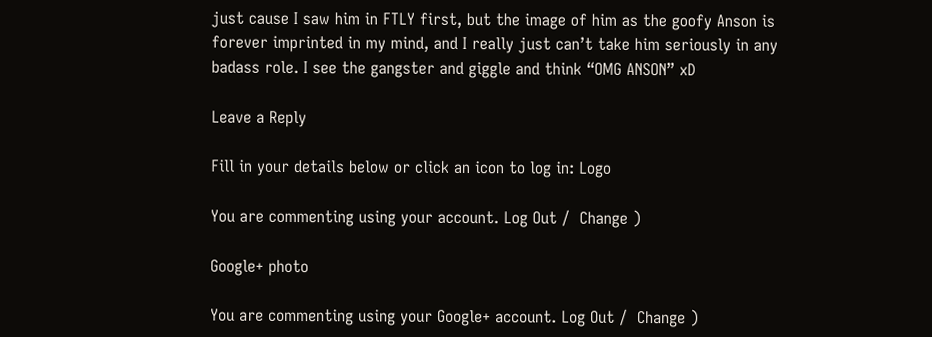just cause I saw him in FTLY first, but the image of him as the goofy Anson is forever imprinted in my mind, and I really just can’t take him seriously in any badass role. I see the gangster and giggle and think “OMG ANSON” xD

Leave a Reply

Fill in your details below or click an icon to log in: Logo

You are commenting using your account. Log Out /  Change )

Google+ photo

You are commenting using your Google+ account. Log Out /  Change )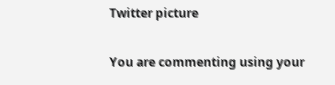Twitter picture

You are commenting using your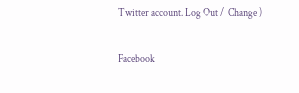Twitter account. Log Out /  Change )

Facebook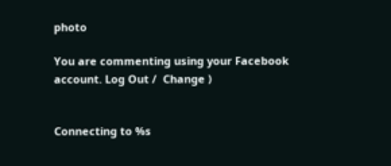photo

You are commenting using your Facebook account. Log Out /  Change )


Connecting to %s